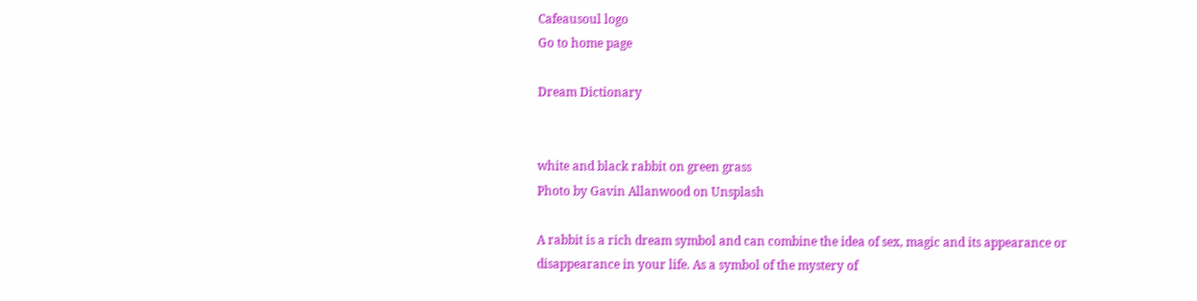Cafeausoul logo
Go to home page

Dream Dictionary


white and black rabbit on green grass
Photo by Gavin Allanwood on Unsplash

A rabbit is a rich dream symbol and can combine the idea of sex, magic and its appearance or disappearance in your life. As a symbol of the mystery of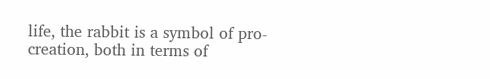life, the rabbit is a symbol of pro-creation, both in terms of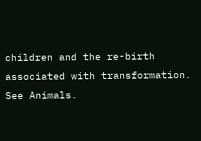children and the re-birth associated with transformation. See Animals.